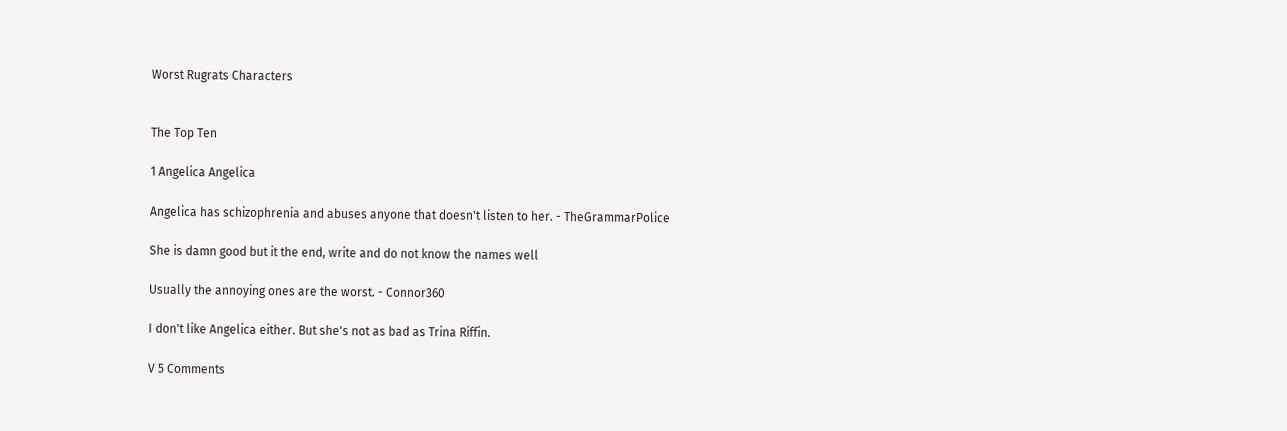Worst Rugrats Characters


The Top Ten

1 Angelica Angelica

Angelica has schizophrenia and abuses anyone that doesn't listen to her. - TheGrammarPolice

She is damn good but it the end, write and do not know the names well

Usually the annoying ones are the worst. - Connor360

I don't like Angelica either. But she's not as bad as Trina Riffin.

V 5 Comments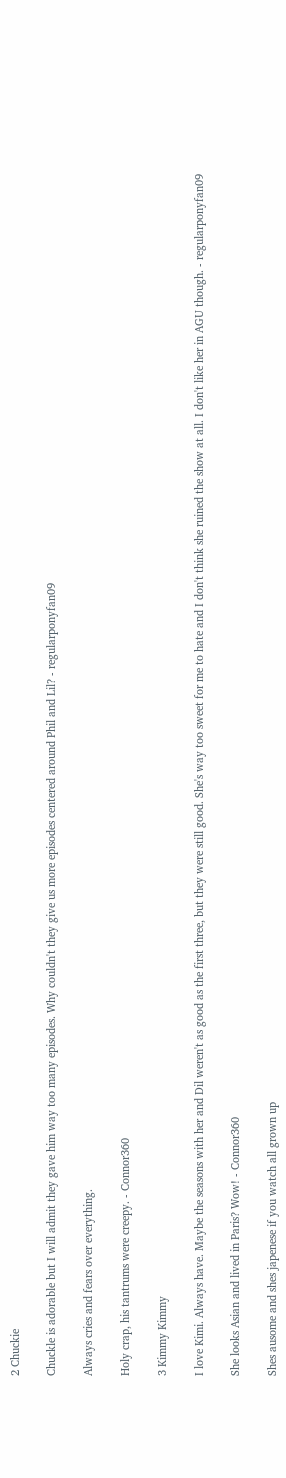2 Chuckie

Chuckle is adorable but I will admit they gave him way too many episodes. Why couldn't they give us more episodes centered around Phil and Lil? - regularponyfan09

Always cries and fears over everything.

Holy crap, his tantrums were creepy. - Connor360

3 Kimmy Kimmy

I love Kimi. Always have. Maybe the seasons with her and Dil weren't as good as the first three, but they were still good. She's way too sweet for me to hate and I don't think she ruined the show at all. I don't like her in AGU though. - regularponyfan09

She looks Asian and lived in Paris? Wow! - Connor360

Shes ausome and shes japenese if you watch all grown up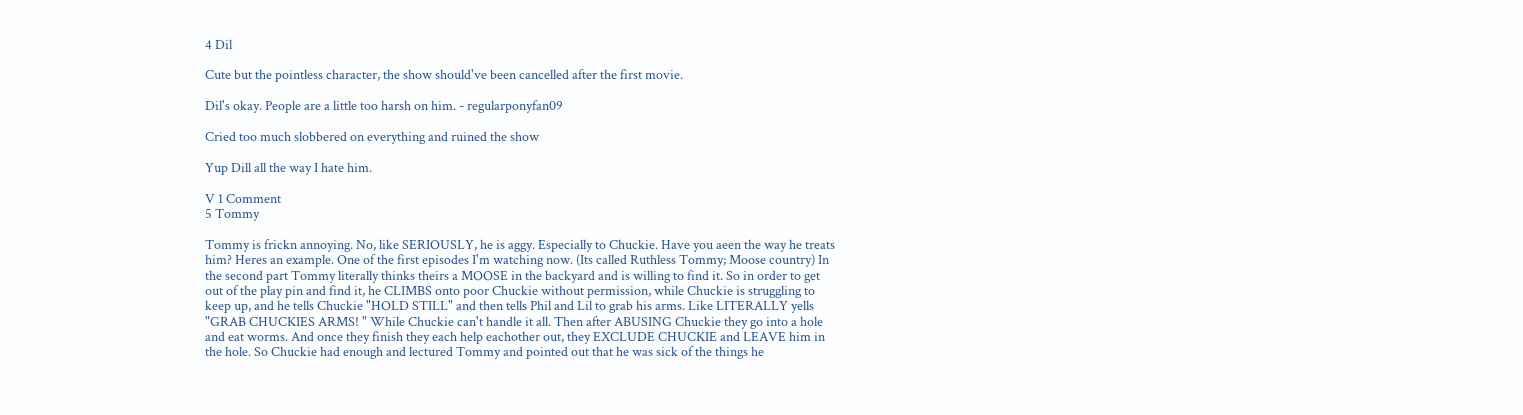4 Dil

Cute but the pointless character, the show should've been cancelled after the first movie.

Dil's okay. People are a little too harsh on him. - regularponyfan09

Cried too much slobbered on everything and ruined the show

Yup Dill all the way I hate him.

V 1 Comment
5 Tommy

Tommy is frickn annoying. No, like SERIOUSLY, he is aggy. Especially to Chuckie. Have you aeen the way he treats him? Heres an example. One of the first episodes I'm watching now. (Its called Ruthless Tommy; Moose country) In the second part Tommy literally thinks theirs a MOOSE in the backyard and is willing to find it. So in order to get out of the play pin and find it, he CLIMBS onto poor Chuckie without permission, while Chuckie is struggling to keep up, and he tells Chuckie "HOLD STILL" and then tells Phil and Lil to grab his arms. Like LITERALLY yells "GRAB CHUCKIES ARMS! " While Chuckie can't handle it all. Then after ABUSING Chuckie they go into a hole and eat worms. And once they finish they each help eachother out, they EXCLUDE CHUCKIE and LEAVE him in the hole. So Chuckie had enough and lectured Tommy and pointed out that he was sick of the things he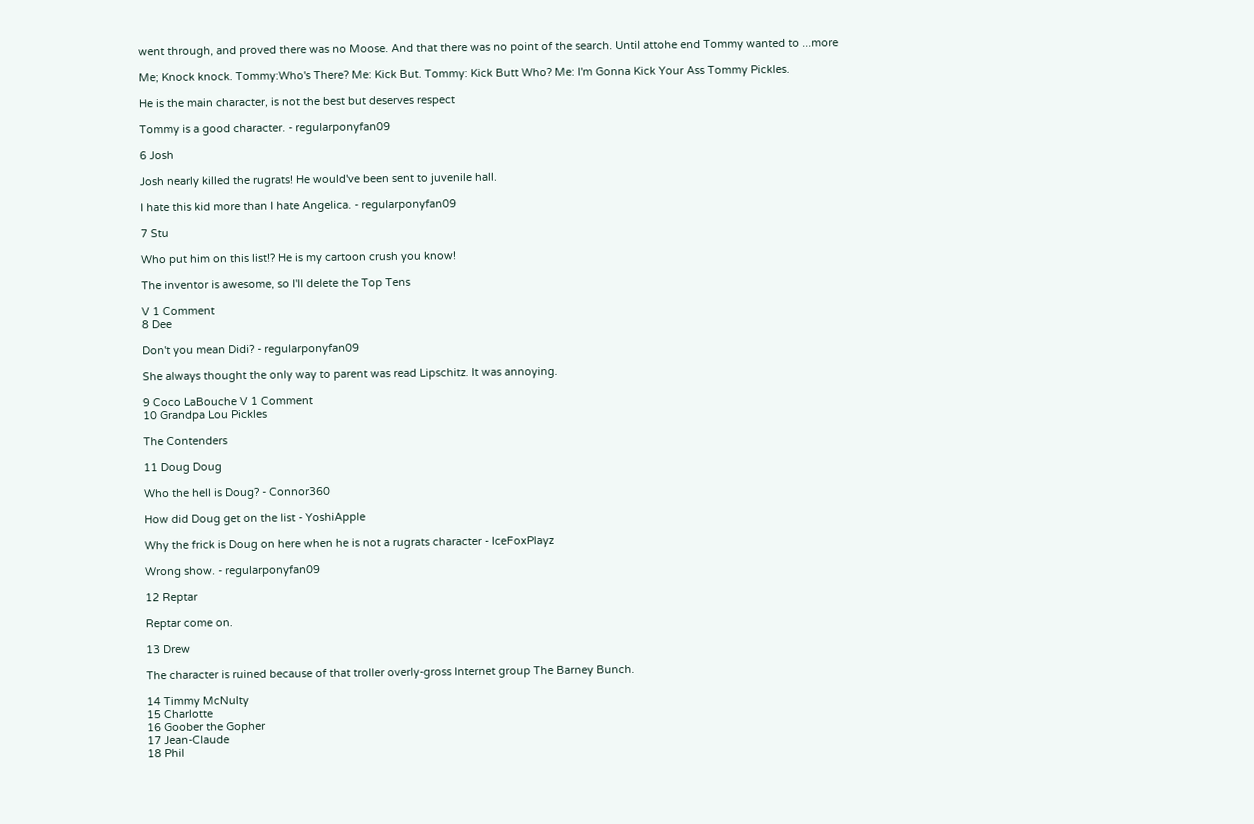went through, and proved there was no Moose. And that there was no point of the search. Until attohe end Tommy wanted to ...more

Me; Knock knock. Tommy:Who's There? Me: Kick But. Tommy: Kick Butt Who? Me: I'm Gonna Kick Your Ass Tommy Pickles.

He is the main character, is not the best but deserves respect

Tommy is a good character. - regularponyfan09

6 Josh

Josh nearly killed the rugrats! He would've been sent to juvenile hall.

I hate this kid more than I hate Angelica. - regularponyfan09

7 Stu

Who put him on this list!? He is my cartoon crush you know!

The inventor is awesome, so I'll delete the Top Tens

V 1 Comment
8 Dee

Don't you mean Didi? - regularponyfan09

She always thought the only way to parent was read Lipschitz. It was annoying.

9 Coco LaBouche V 1 Comment
10 Grandpa Lou Pickles

The Contenders

11 Doug Doug

Who the hell is Doug? - Connor360

How did Doug get on the list - YoshiApple

Why the frick is Doug on here when he is not a rugrats character - IceFoxPlayz

Wrong show. - regularponyfan09

12 Reptar

Reptar come on.

13 Drew

The character is ruined because of that troller overly-gross Internet group The Barney Bunch.

14 Timmy McNulty
15 Charlotte
16 Goober the Gopher
17 Jean-Claude
18 Phil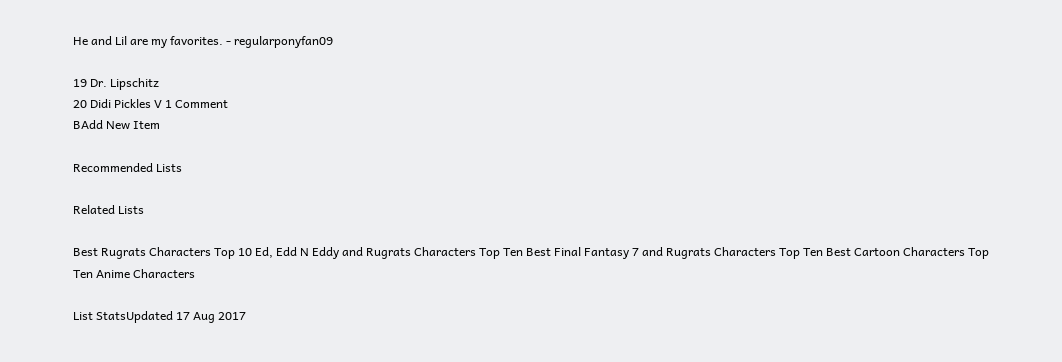He and Lil are my favorites. - regularponyfan09

19 Dr. Lipschitz
20 Didi Pickles V 1 Comment
BAdd New Item

Recommended Lists

Related Lists

Best Rugrats Characters Top 10 Ed, Edd N Eddy and Rugrats Characters Top Ten Best Final Fantasy 7 and Rugrats Characters Top Ten Best Cartoon Characters Top Ten Anime Characters

List StatsUpdated 17 Aug 2017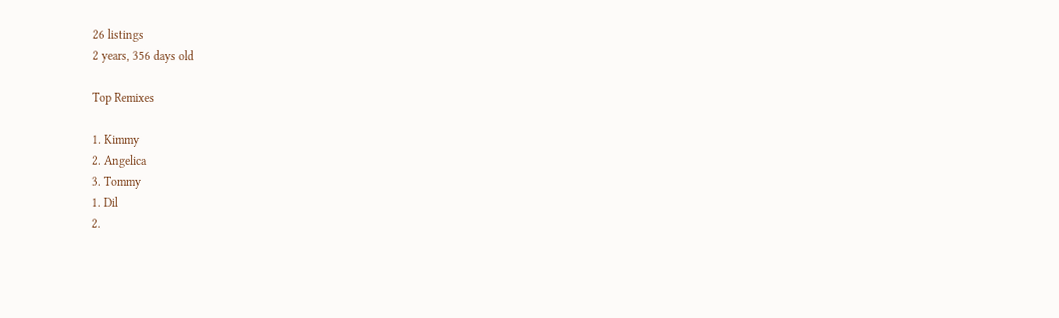26 listings
2 years, 356 days old

Top Remixes

1. Kimmy
2. Angelica
3. Tommy
1. Dil
2.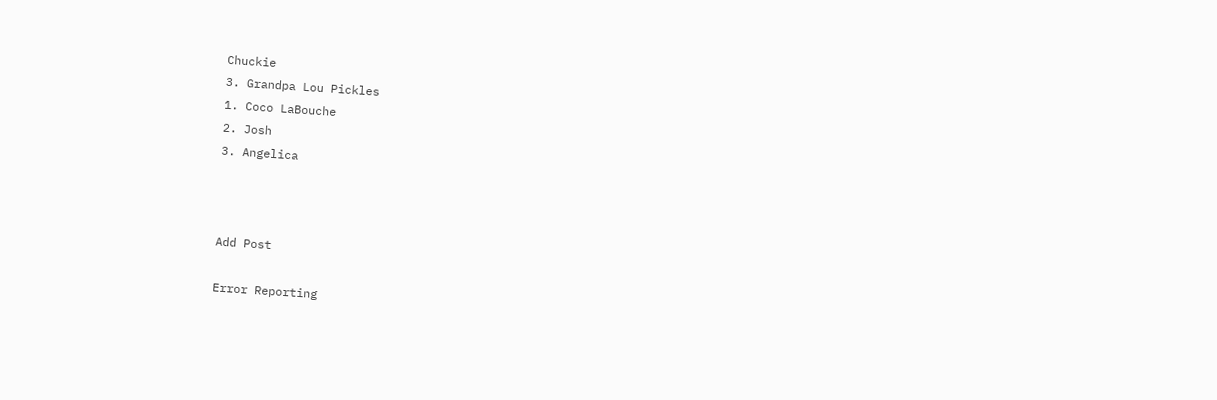Chuckie
3. Grandpa Lou Pickles
1. Coco LaBouche
2. Josh
3. Angelica



Add Post

Error Reporting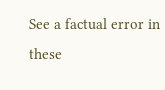See a factual error in these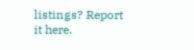listings? Report it here.